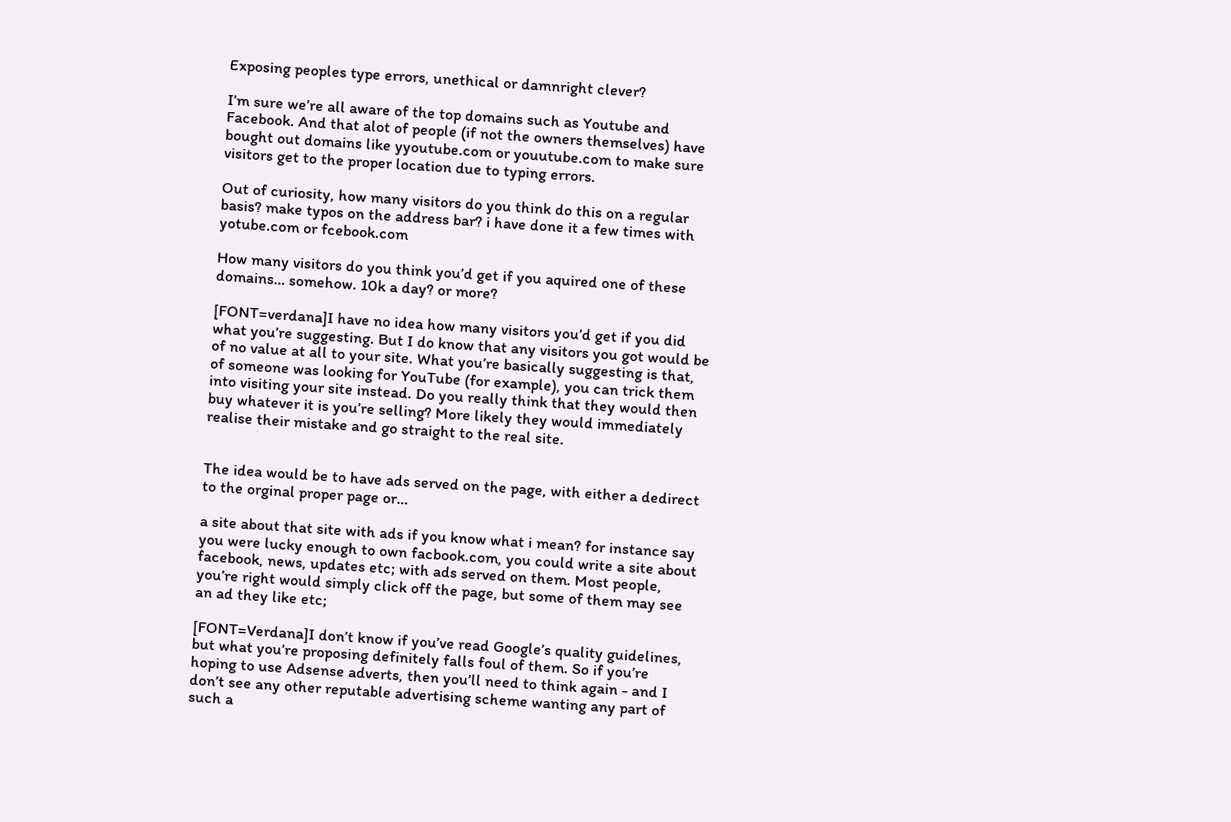Exposing peoples type errors, unethical or damnright clever?

I’m sure we’re all aware of the top domains such as Youtube and Facebook. And that alot of people (if not the owners themselves) have bought out domains like yyoutube.com or youutube.com to make sure visitors get to the proper location due to typing errors.

Out of curiosity, how many visitors do you think do this on a regular basis? make typos on the address bar? i have done it a few times with yotube.com or fcebook.com

How many visitors do you think you’d get if you aquired one of these domains… somehow. 10k a day? or more?

[FONT=verdana]I have no idea how many visitors you’d get if you did what you’re suggesting. But I do know that any visitors you got would be of no value at all to your site. What you’re basically suggesting is that, of someone was looking for YouTube (for example), you can trick them into visiting your site instead. Do you really think that they would then buy whatever it is you’re selling? More likely they would immediately realise their mistake and go straight to the real site.


The idea would be to have ads served on the page, with either a dedirect to the orginal proper page or…

a site about that site with ads if you know what i mean? for instance say you were lucky enough to own facbook.com, you could write a site about facebook, news, updates etc; with ads served on them. Most people, you’re right would simply click off the page, but some of them may see an ad they like etc;

[FONT=Verdana]I don’t know if you’ve read Google’s quality guidelines, but what you’re proposing definitely falls foul of them. So if you’re hoping to use Adsense adverts, then you’ll need to think again - and I don’t see any other reputable advertising scheme wanting any part of such a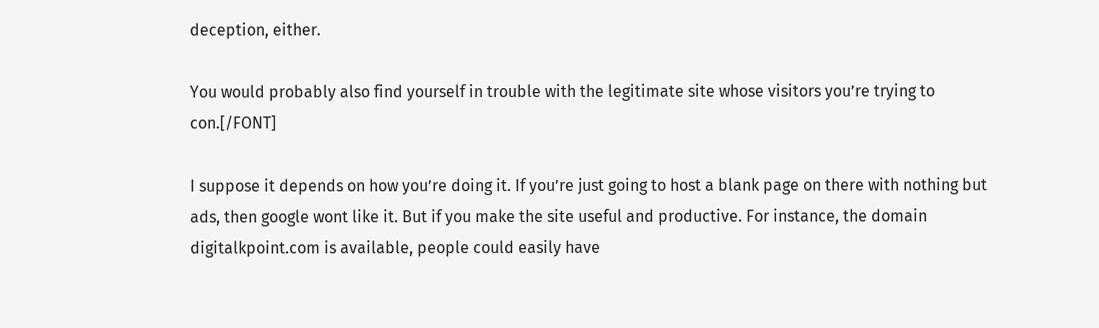deception, either.

You would probably also find yourself in trouble with the legitimate site whose visitors you’re trying to con.[/FONT]

I suppose it depends on how you’re doing it. If you’re just going to host a blank page on there with nothing but ads, then google wont like it. But if you make the site useful and productive. For instance, the domain digitalkpoint.com is available, people could easily have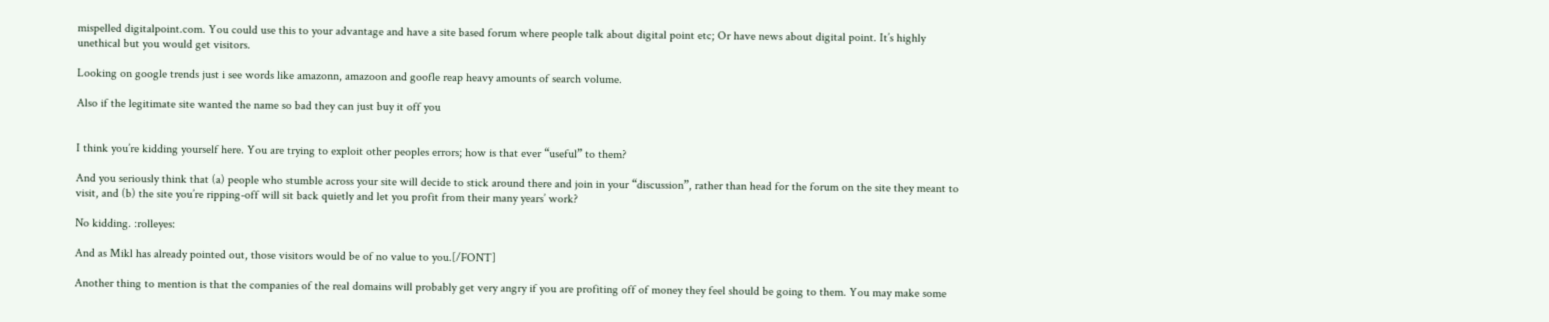mispelled digitalpoint.com. You could use this to your advantage and have a site based forum where people talk about digital point etc; Or have news about digital point. It’s highly unethical but you would get visitors.

Looking on google trends just i see words like amazonn, amazoon and goofle reap heavy amounts of search volume.

Also if the legitimate site wanted the name so bad they can just buy it off you


I think you’re kidding yourself here. You are trying to exploit other peoples errors; how is that ever “useful” to them?

And you seriously think that (a) people who stumble across your site will decide to stick around there and join in your “discussion”, rather than head for the forum on the site they meant to visit, and (b) the site you’re ripping-off will sit back quietly and let you profit from their many years’ work?

No kidding. :rolleyes:

And as Mikl has already pointed out, those visitors would be of no value to you.[/FONT]

Another thing to mention is that the companies of the real domains will probably get very angry if you are profiting off of money they feel should be going to them. You may make some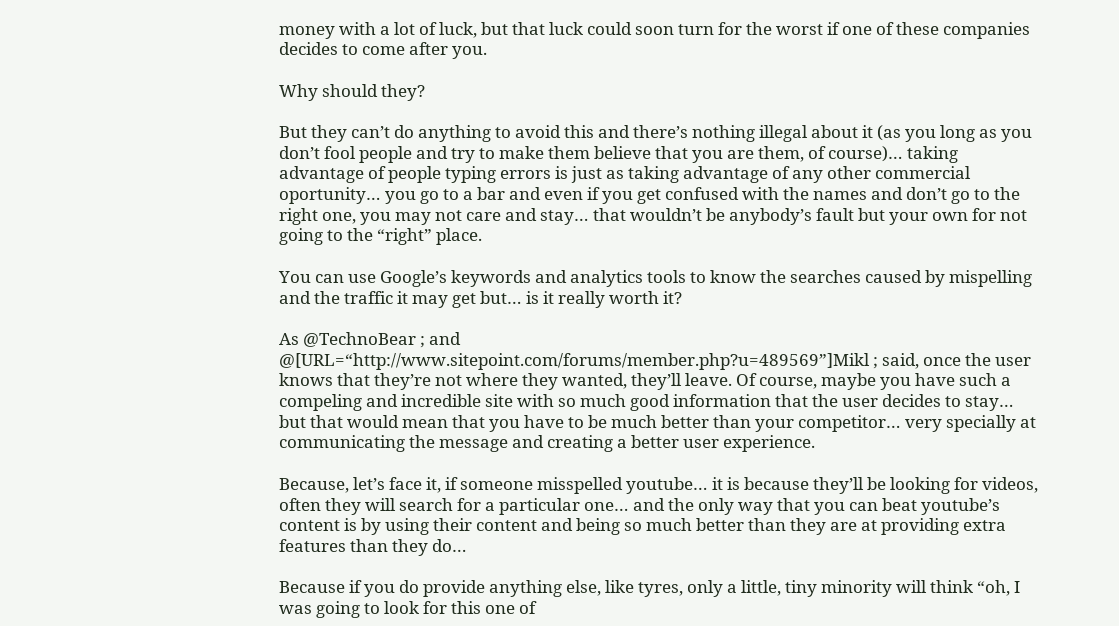money with a lot of luck, but that luck could soon turn for the worst if one of these companies decides to come after you.

Why should they?

But they can’t do anything to avoid this and there’s nothing illegal about it (as you long as you don’t fool people and try to make them believe that you are them, of course)… taking advantage of people typing errors is just as taking advantage of any other commercial oportunity… you go to a bar and even if you get confused with the names and don’t go to the right one, you may not care and stay… that wouldn’t be anybody’s fault but your own for not going to the “right” place.

You can use Google’s keywords and analytics tools to know the searches caused by mispelling and the traffic it may get but… is it really worth it?

As @TechnoBear ; and @[URL=“http://www.sitepoint.com/forums/member.php?u=489569”]Mikl ; said, once the user knows that they’re not where they wanted, they’ll leave. Of course, maybe you have such a compeling and incredible site with so much good information that the user decides to stay… but that would mean that you have to be much better than your competitor… very specially at communicating the message and creating a better user experience.

Because, let’s face it, if someone misspelled youtube… it is because they’ll be looking for videos, often they will search for a particular one… and the only way that you can beat youtube’s content is by using their content and being so much better than they are at providing extra features than they do…

Because if you do provide anything else, like tyres, only a little, tiny minority will think “oh, I was going to look for this one of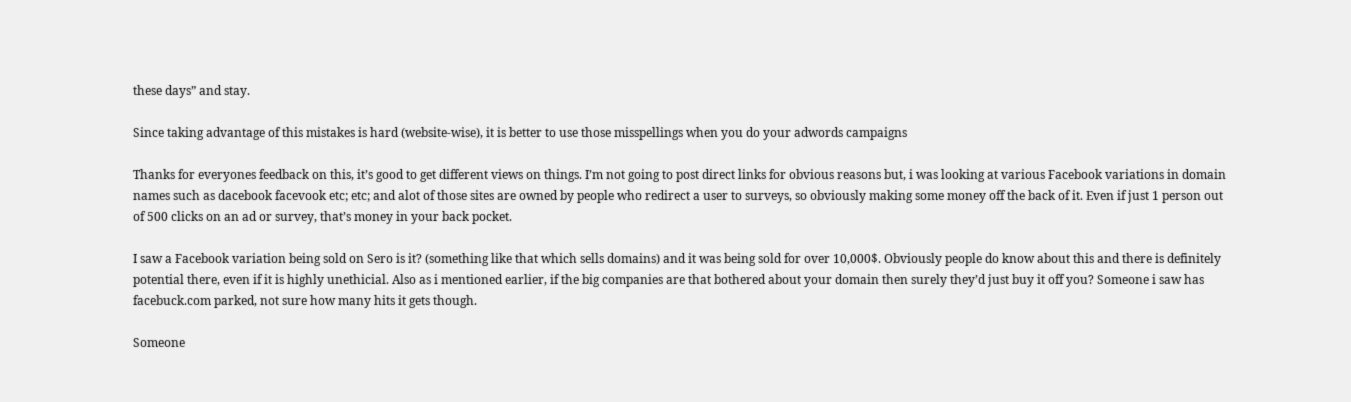these days” and stay.

Since taking advantage of this mistakes is hard (website-wise), it is better to use those misspellings when you do your adwords campaigns

Thanks for everyones feedback on this, it’s good to get different views on things. I’m not going to post direct links for obvious reasons but, i was looking at various Facebook variations in domain names such as dacebook facevook etc; etc; and alot of those sites are owned by people who redirect a user to surveys, so obviously making some money off the back of it. Even if just 1 person out of 500 clicks on an ad or survey, that’s money in your back pocket.

I saw a Facebook variation being sold on Sero is it? (something like that which sells domains) and it was being sold for over 10,000$. Obviously people do know about this and there is definitely potential there, even if it is highly unethicial. Also as i mentioned earlier, if the big companies are that bothered about your domain then surely they’d just buy it off you? Someone i saw has facebuck.com parked, not sure how many hits it gets though.

Someone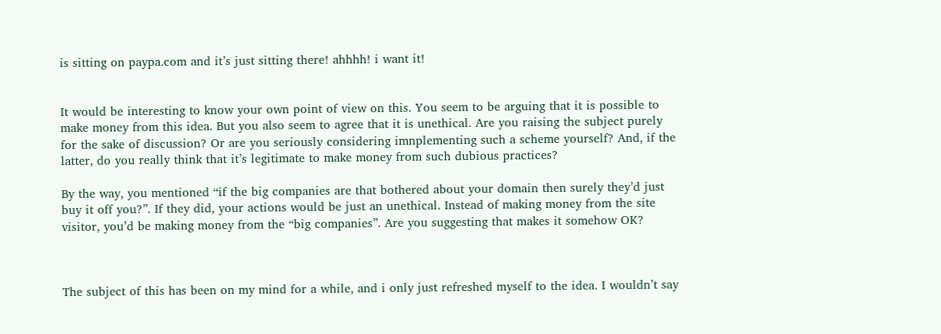is sitting on paypa.com and it’s just sitting there! ahhhh! i want it!


It would be interesting to know your own point of view on this. You seem to be arguing that it is possible to make money from this idea. But you also seem to agree that it is unethical. Are you raising the subject purely for the sake of discussion? Or are you seriously considering imnplementing such a scheme yourself? And, if the latter, do you really think that it’s legitimate to make money from such dubious practices?

By the way, you mentioned “if the big companies are that bothered about your domain then surely they’d just buy it off you?”. If they did, your actions would be just an unethical. Instead of making money from the site visitor, you’d be making money from the “big companies”. Are you suggesting that makes it somehow OK?



The subject of this has been on my mind for a while, and i only just refreshed myself to the idea. I wouldn’t say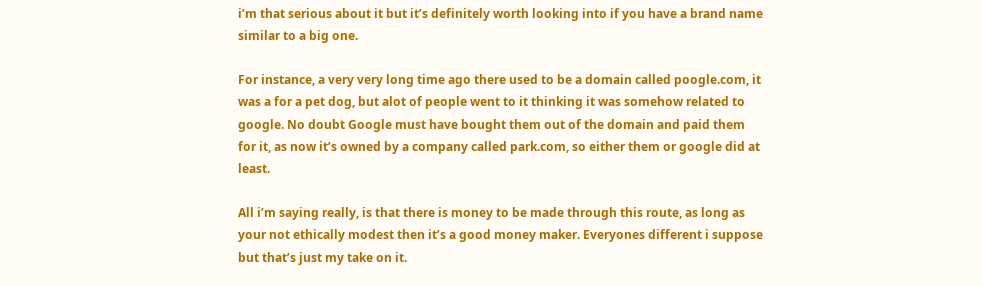i’m that serious about it but it’s definitely worth looking into if you have a brand name similar to a big one.

For instance, a very very long time ago there used to be a domain called poogle.com, it was a for a pet dog, but alot of people went to it thinking it was somehow related to google. No doubt Google must have bought them out of the domain and paid them for it, as now it’s owned by a company called park.com, so either them or google did at least.

All i’m saying really, is that there is money to be made through this route, as long as your not ethically modest then it’s a good money maker. Everyones different i suppose but that’s just my take on it.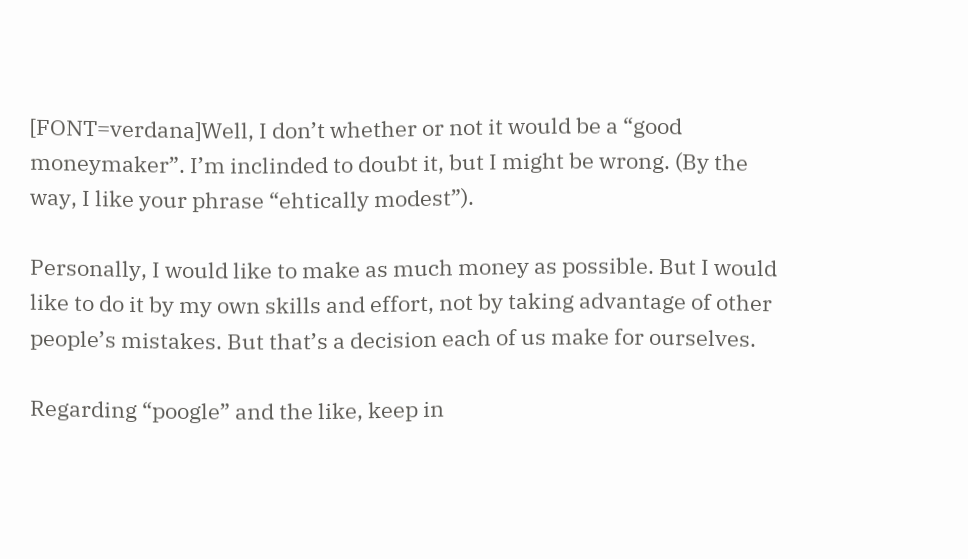[FONT=verdana]Well, I don’t whether or not it would be a “good moneymaker”. I’m inclinded to doubt it, but I might be wrong. (By the way, I like your phrase “ehtically modest”).

Personally, I would like to make as much money as possible. But I would like to do it by my own skills and effort, not by taking advantage of other people’s mistakes. But that’s a decision each of us make for ourselves.

Regarding “poogle” and the like, keep in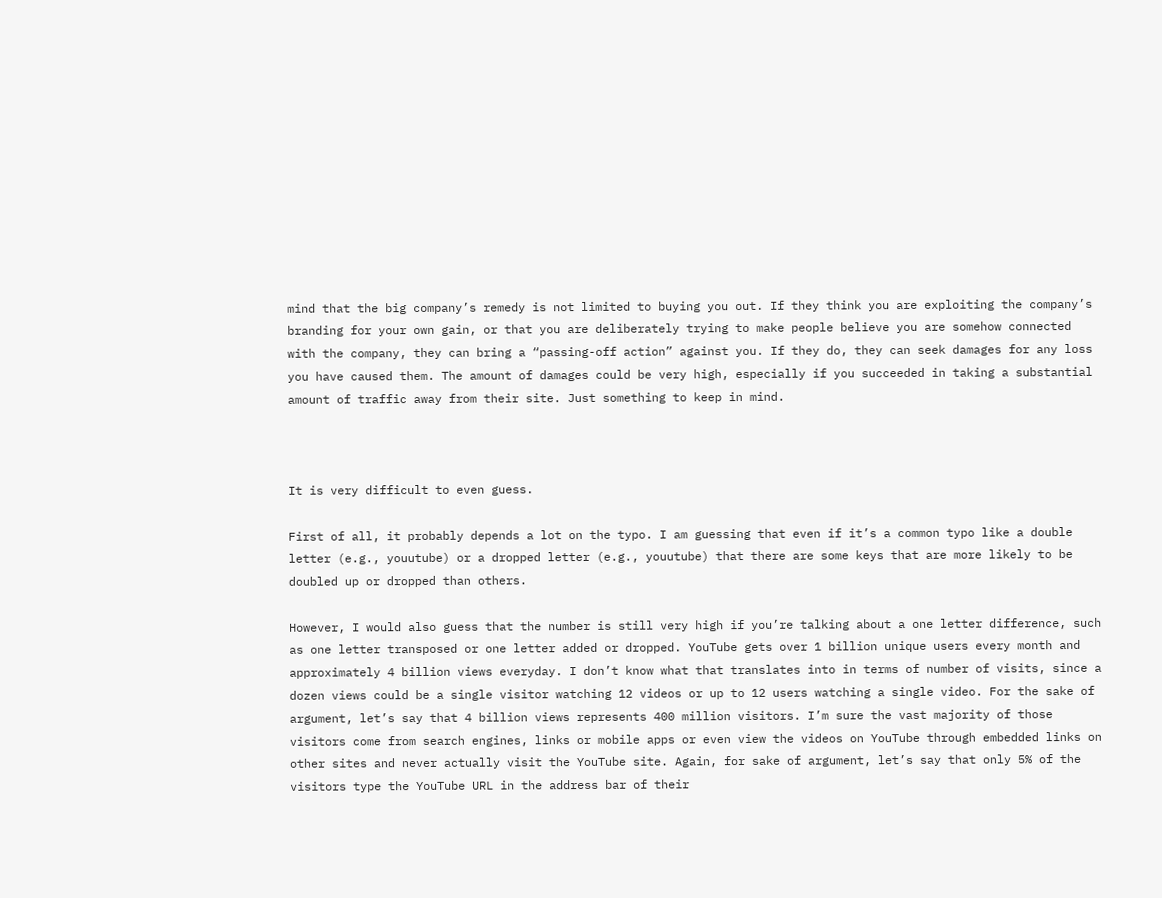mind that the big company’s remedy is not limited to buying you out. If they think you are exploiting the company’s branding for your own gain, or that you are deliberately trying to make people believe you are somehow connected with the company, they can bring a “passing-off action” against you. If they do, they can seek damages for any loss you have caused them. The amount of damages could be very high, especially if you succeeded in taking a substantial amount of traffic away from their site. Just something to keep in mind.



It is very difficult to even guess.

First of all, it probably depends a lot on the typo. I am guessing that even if it’s a common typo like a double letter (e.g., youutube) or a dropped letter (e.g., youutube) that there are some keys that are more likely to be doubled up or dropped than others.

However, I would also guess that the number is still very high if you’re talking about a one letter difference, such as one letter transposed or one letter added or dropped. YouTube gets over 1 billion unique users every month and approximately 4 billion views everyday. I don’t know what that translates into in terms of number of visits, since a dozen views could be a single visitor watching 12 videos or up to 12 users watching a single video. For the sake of argument, let’s say that 4 billion views represents 400 million visitors. I’m sure the vast majority of those visitors come from search engines, links or mobile apps or even view the videos on YouTube through embedded links on other sites and never actually visit the YouTube site. Again, for sake of argument, let’s say that only 5% of the visitors type the YouTube URL in the address bar of their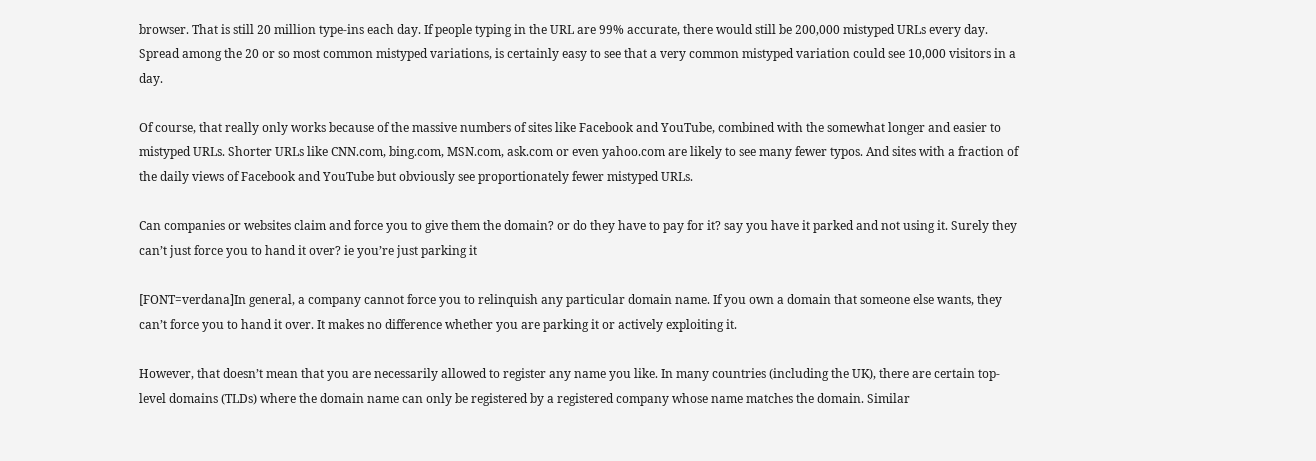browser. That is still 20 million type-ins each day. If people typing in the URL are 99% accurate, there would still be 200,000 mistyped URLs every day. Spread among the 20 or so most common mistyped variations, is certainly easy to see that a very common mistyped variation could see 10,000 visitors in a day.

Of course, that really only works because of the massive numbers of sites like Facebook and YouTube, combined with the somewhat longer and easier to mistyped URLs. Shorter URLs like CNN.com, bing.com, MSN.com, ask.com or even yahoo.com are likely to see many fewer typos. And sites with a fraction of the daily views of Facebook and YouTube but obviously see proportionately fewer mistyped URLs.

Can companies or websites claim and force you to give them the domain? or do they have to pay for it? say you have it parked and not using it. Surely they can’t just force you to hand it over? ie you’re just parking it

[FONT=verdana]In general, a company cannot force you to relinquish any particular domain name. If you own a domain that someone else wants, they can’t force you to hand it over. It makes no difference whether you are parking it or actively exploiting it.

However, that doesn’t mean that you are necessarily allowed to register any name you like. In many countries (including the UK), there are certain top-level domains (TLDs) where the domain name can only be registered by a registered company whose name matches the domain. Similar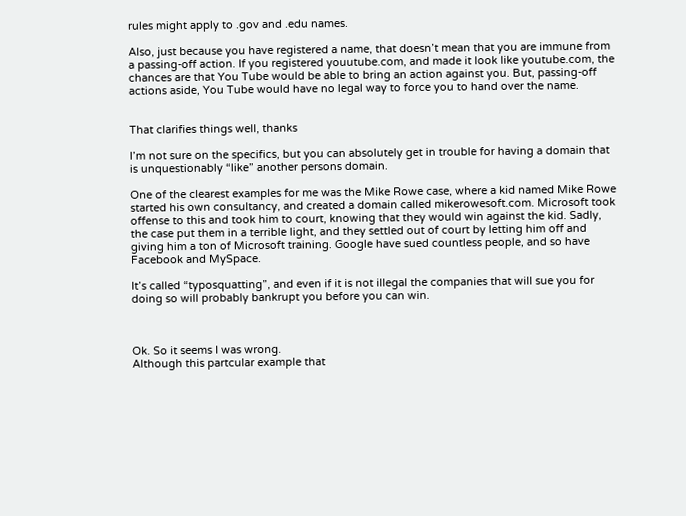rules might apply to .gov and .edu names.

Also, just because you have registered a name, that doesn’t mean that you are immune from a passing-off action. If you registered youutube.com, and made it look like youtube.com, the chances are that You Tube would be able to bring an action against you. But, passing-off actions aside, You Tube would have no legal way to force you to hand over the name.


That clarifies things well, thanks

I’m not sure on the specifics, but you can absolutely get in trouble for having a domain that is unquestionably “like” another persons domain.

One of the clearest examples for me was the Mike Rowe case, where a kid named Mike Rowe started his own consultancy, and created a domain called mikerowesoft.com. Microsoft took offense to this and took him to court, knowing that they would win against the kid. Sadly, the case put them in a terrible light, and they settled out of court by letting him off and giving him a ton of Microsoft training. Google have sued countless people, and so have Facebook and MySpace.

It’s called “typosquatting”, and even if it is not illegal the companies that will sue you for doing so will probably bankrupt you before you can win.



Ok. So it seems I was wrong.
Although this partcular example that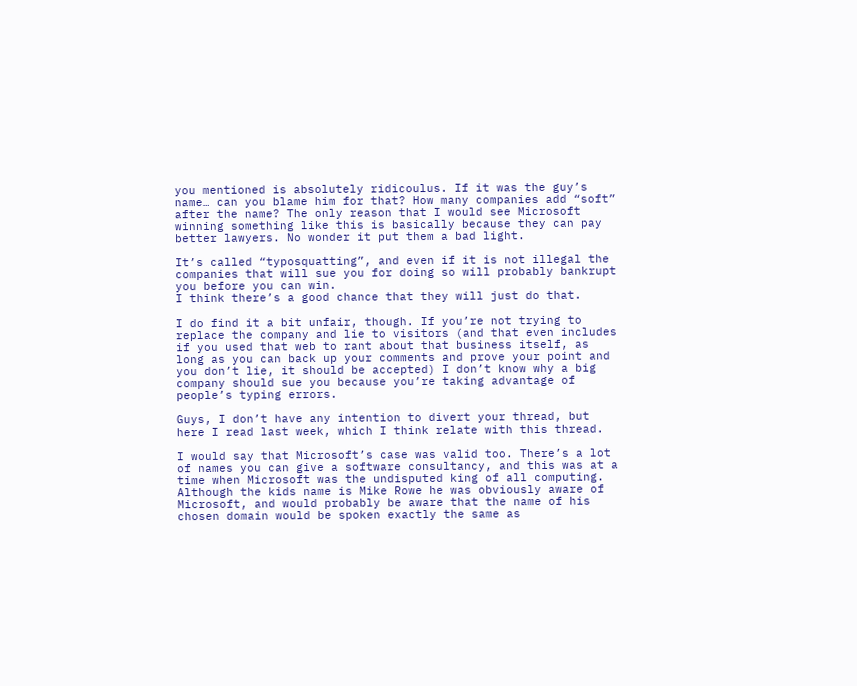you mentioned is absolutely ridicoulus. If it was the guy’s name… can you blame him for that? How many companies add “soft” after the name? The only reason that I would see Microsoft winning something like this is basically because they can pay better lawyers. No wonder it put them a bad light.

It’s called “typosquatting”, and even if it is not illegal the companies that will sue you for doing so will probably bankrupt you before you can win.
I think there’s a good chance that they will just do that.

I do find it a bit unfair, though. If you’re not trying to replace the company and lie to visitors (and that even includes if you used that web to rant about that business itself, as long as you can back up your comments and prove your point and you don’t lie, it should be accepted) I don’t know why a big company should sue you because you’re taking advantage of people’s typing errors.

Guys, I don’t have any intention to divert your thread, but here I read last week, which I think relate with this thread.

I would say that Microsoft’s case was valid too. There’s a lot of names you can give a software consultancy, and this was at a time when Microsoft was the undisputed king of all computing. Although the kids name is Mike Rowe he was obviously aware of Microsoft, and would probably be aware that the name of his chosen domain would be spoken exactly the same as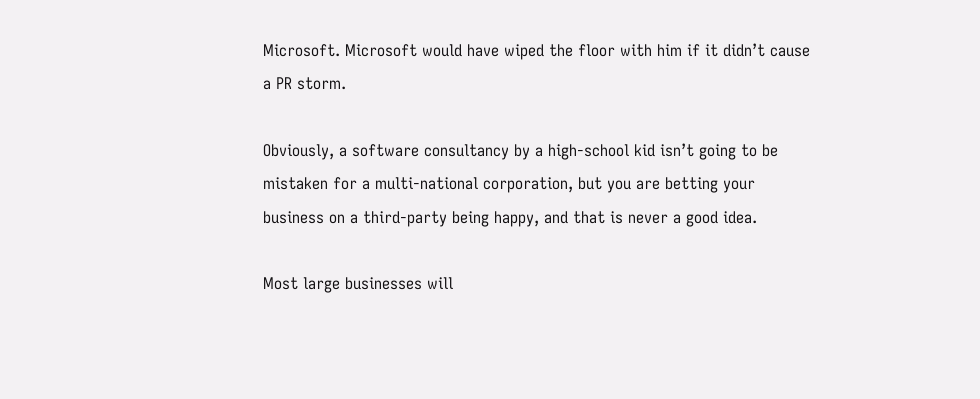Microsoft. Microsoft would have wiped the floor with him if it didn’t cause a PR storm.

Obviously, a software consultancy by a high-school kid isn’t going to be mistaken for a multi-national corporation, but you are betting your business on a third-party being happy, and that is never a good idea.

Most large businesses will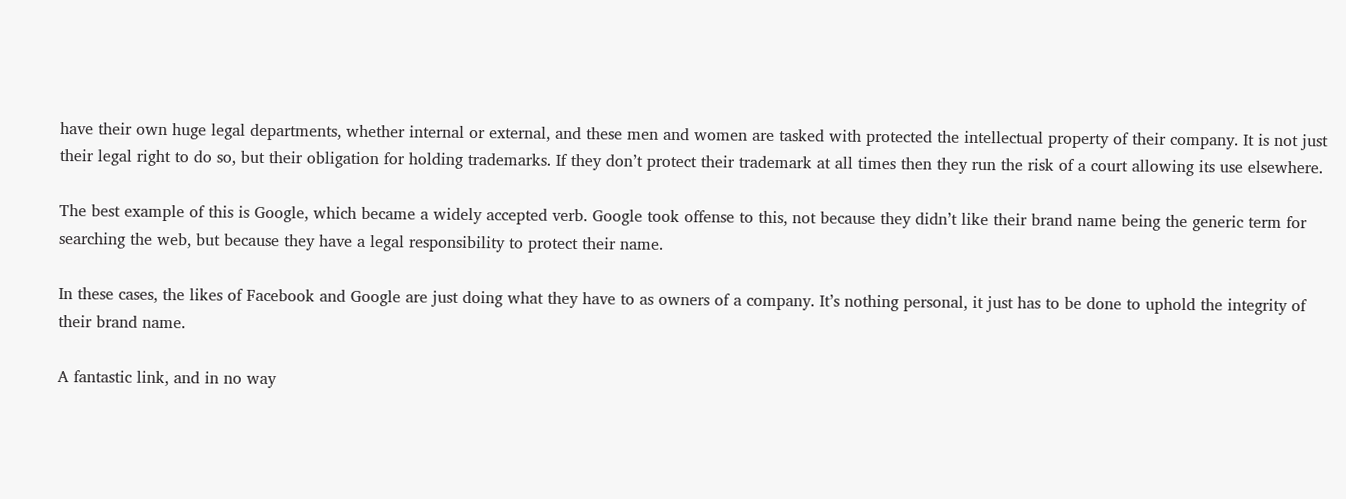have their own huge legal departments, whether internal or external, and these men and women are tasked with protected the intellectual property of their company. It is not just their legal right to do so, but their obligation for holding trademarks. If they don’t protect their trademark at all times then they run the risk of a court allowing its use elsewhere.

The best example of this is Google, which became a widely accepted verb. Google took offense to this, not because they didn’t like their brand name being the generic term for searching the web, but because they have a legal responsibility to protect their name.

In these cases, the likes of Facebook and Google are just doing what they have to as owners of a company. It’s nothing personal, it just has to be done to uphold the integrity of their brand name.

A fantastic link, and in no way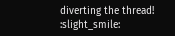diverting the thread! :slight_smile: